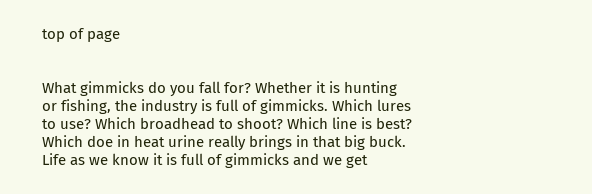top of page


What gimmicks do you fall for? Whether it is hunting or fishing, the industry is full of gimmicks. Which lures to use? Which broadhead to shoot? Which line is best? Which doe in heat urine really brings in that big buck. Life as we know it is full of gimmicks and we get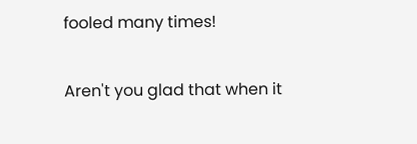fooled many times!

Aren't you glad that when it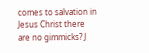comes to salvation in Jesus Christ there are no gimmicks? J